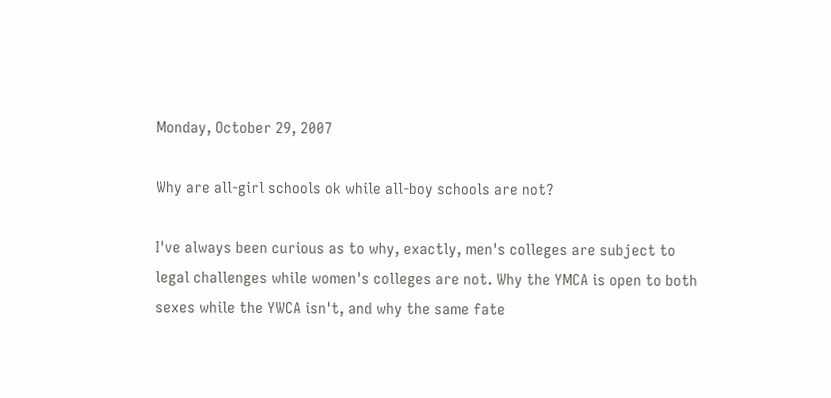Monday, October 29, 2007

Why are all-girl schools ok while all-boy schools are not?

I've always been curious as to why, exactly, men's colleges are subject to legal challenges while women's colleges are not. Why the YMCA is open to both sexes while the YWCA isn't, and why the same fate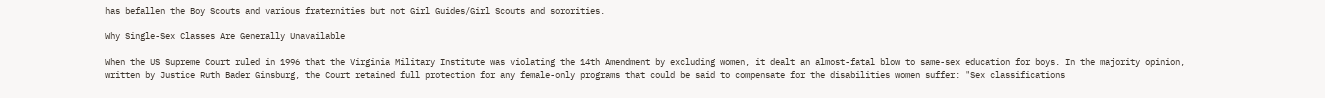has befallen the Boy Scouts and various fraternities but not Girl Guides/Girl Scouts and sororities.

Why Single-Sex Classes Are Generally Unavailable

When the US Supreme Court ruled in 1996 that the Virginia Military Institute was violating the 14th Amendment by excluding women, it dealt an almost-fatal blow to same-sex education for boys. In the majority opinion, written by Justice Ruth Bader Ginsburg, the Court retained full protection for any female-only programs that could be said to compensate for the disabilities women suffer: "Sex classifications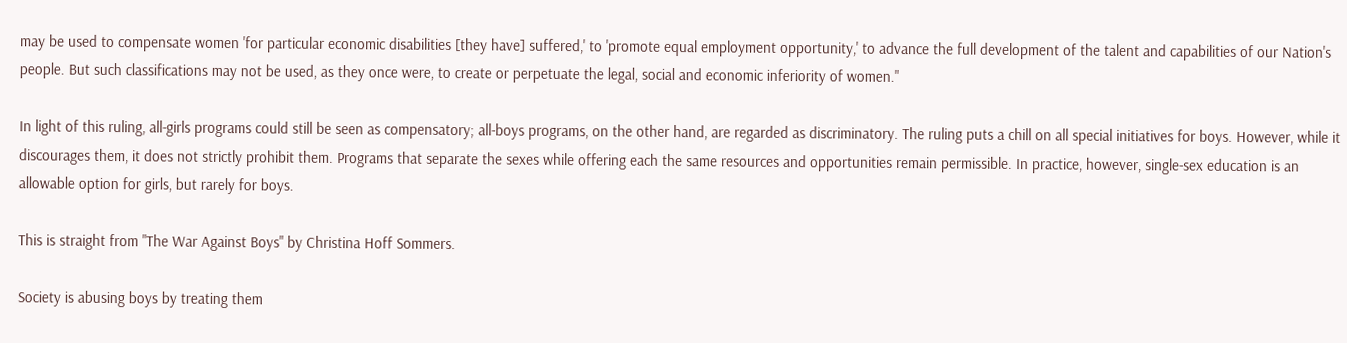may be used to compensate women 'for particular economic disabilities [they have] suffered,' to 'promote equal employment opportunity,' to advance the full development of the talent and capabilities of our Nation's people. But such classifications may not be used, as they once were, to create or perpetuate the legal, social and economic inferiority of women."

In light of this ruling, all-girls programs could still be seen as compensatory; all-boys programs, on the other hand, are regarded as discriminatory. The ruling puts a chill on all special initiatives for boys. However, while it discourages them, it does not strictly prohibit them. Programs that separate the sexes while offering each the same resources and opportunities remain permissible. In practice, however, single-sex education is an allowable option for girls, but rarely for boys.

This is straight from "The War Against Boys" by Christina Hoff Sommers.

Society is abusing boys by treating them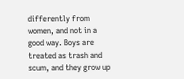differently from women, and not in a good way. Boys are treated as trash and scum, and they grow up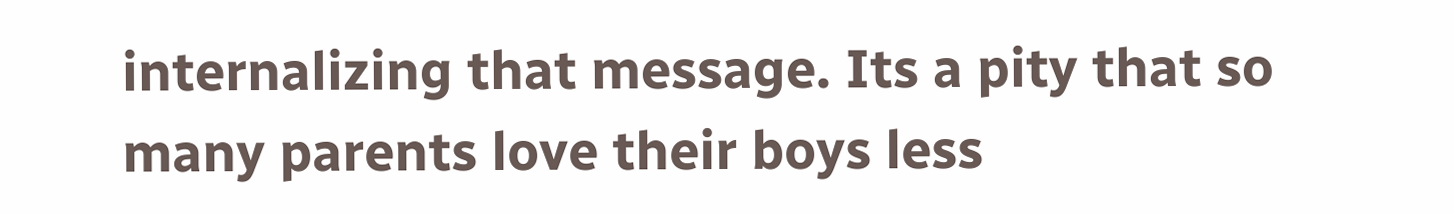internalizing that message. Its a pity that so many parents love their boys less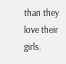than they love their girls.